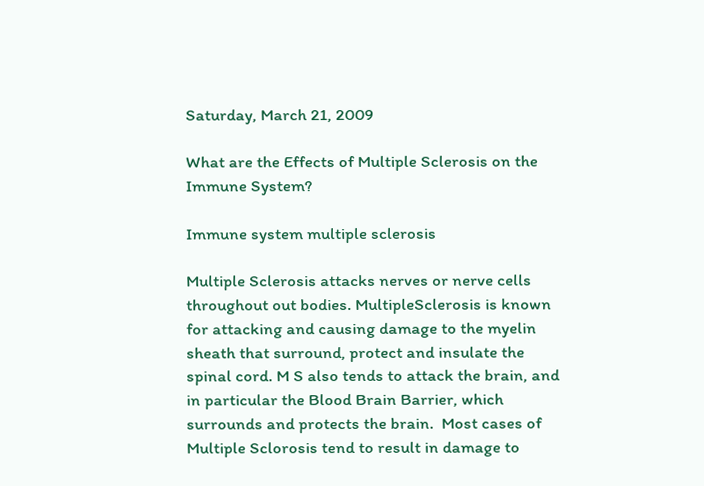Saturday, March 21, 2009

What are the Effects of Multiple Sclerosis on the Immune System?

Immune system multiple sclerosis

Multiple Sclerosis attacks nerves or nerve cells throughout out bodies. MultipleSclerosis is known for attacking and causing damage to the myelin sheath that surround, protect and insulate the spinal cord. M S also tends to attack the brain, and in particular the Blood Brain Barrier, which surrounds and protects the brain.  Most cases of Multiple Sclorosis tend to result in damage to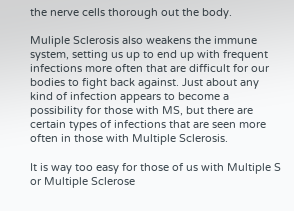the nerve cells thorough out the body.

Muliple Sclerosis also weakens the immune system, setting us up to end up with frequent infections more often that are difficult for our bodies to fight back against. Just about any kind of infection appears to become a possibility for those with MS, but there are certain types of infections that are seen more often in those with Multiple Sclerosis.

It is way too easy for those of us with Multiple S or Multiple Sclerose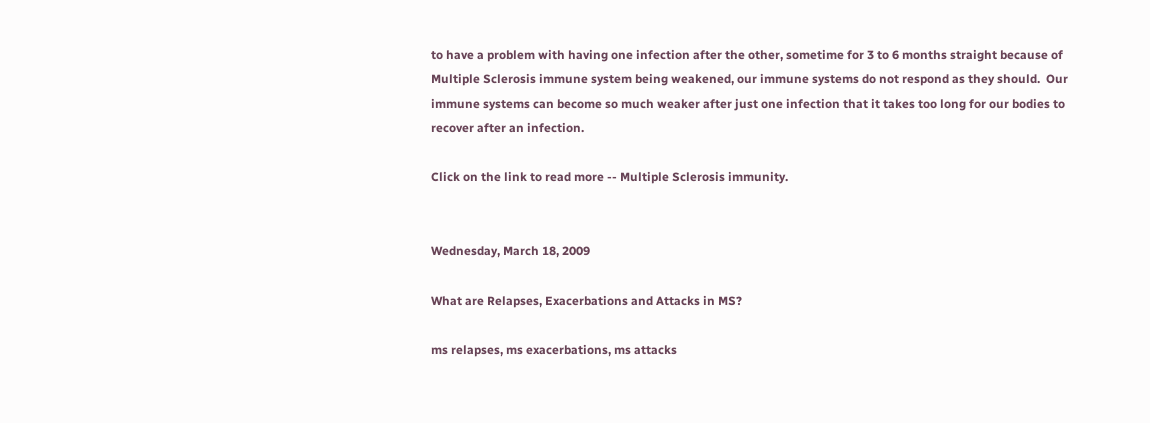to have a problem with having one infection after the other, sometime for 3 to 6 months straight because of Multiple Sclerosis immune system being weakened, our immune systems do not respond as they should.  Our immune systems can become so much weaker after just one infection that it takes too long for our bodies to recover after an infection.

Click on the link to read more -- Multiple Sclerosis immunity.


Wednesday, March 18, 2009

What are Relapses, Exacerbations and Attacks in MS?

ms relapses, ms exacerbations, ms attacks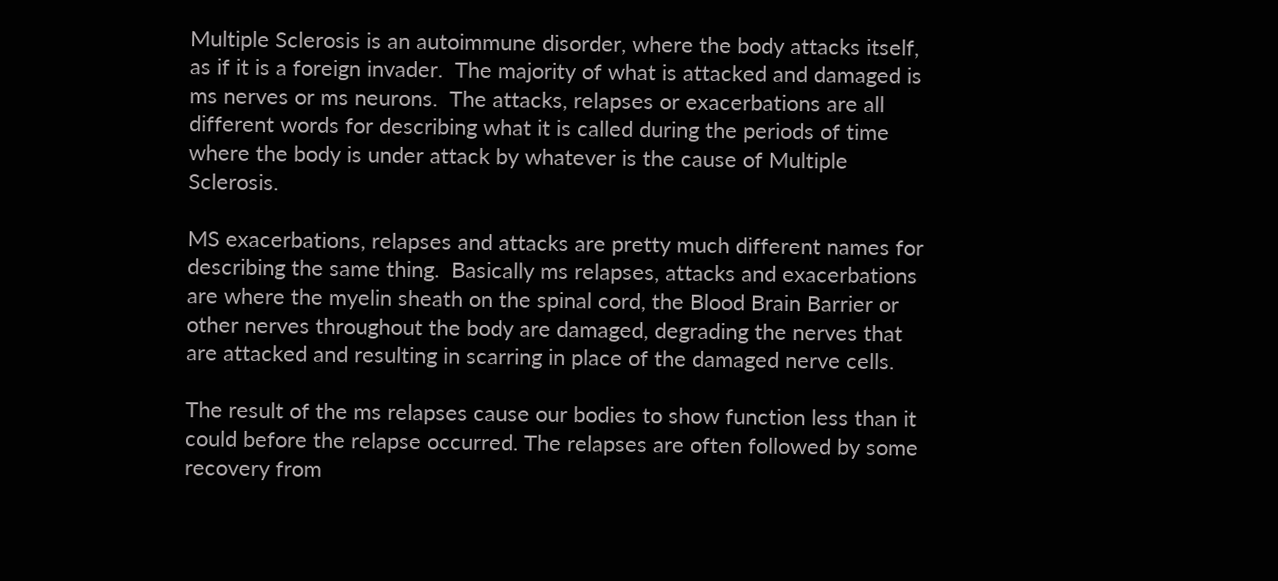Multiple Sclerosis is an autoimmune disorder, where the body attacks itself, as if it is a foreign invader.  The majority of what is attacked and damaged is ms nerves or ms neurons.  The attacks, relapses or exacerbations are all different words for describing what it is called during the periods of time where the body is under attack by whatever is the cause of Multiple Sclerosis.

MS exacerbations, relapses and attacks are pretty much different names for describing the same thing.  Basically ms relapses, attacks and exacerbations are where the myelin sheath on the spinal cord, the Blood Brain Barrier or other nerves throughout the body are damaged, degrading the nerves that are attacked and resulting in scarring in place of the damaged nerve cells.

The result of the ms relapses cause our bodies to show function less than it could before the relapse occurred. The relapses are often followed by some recovery from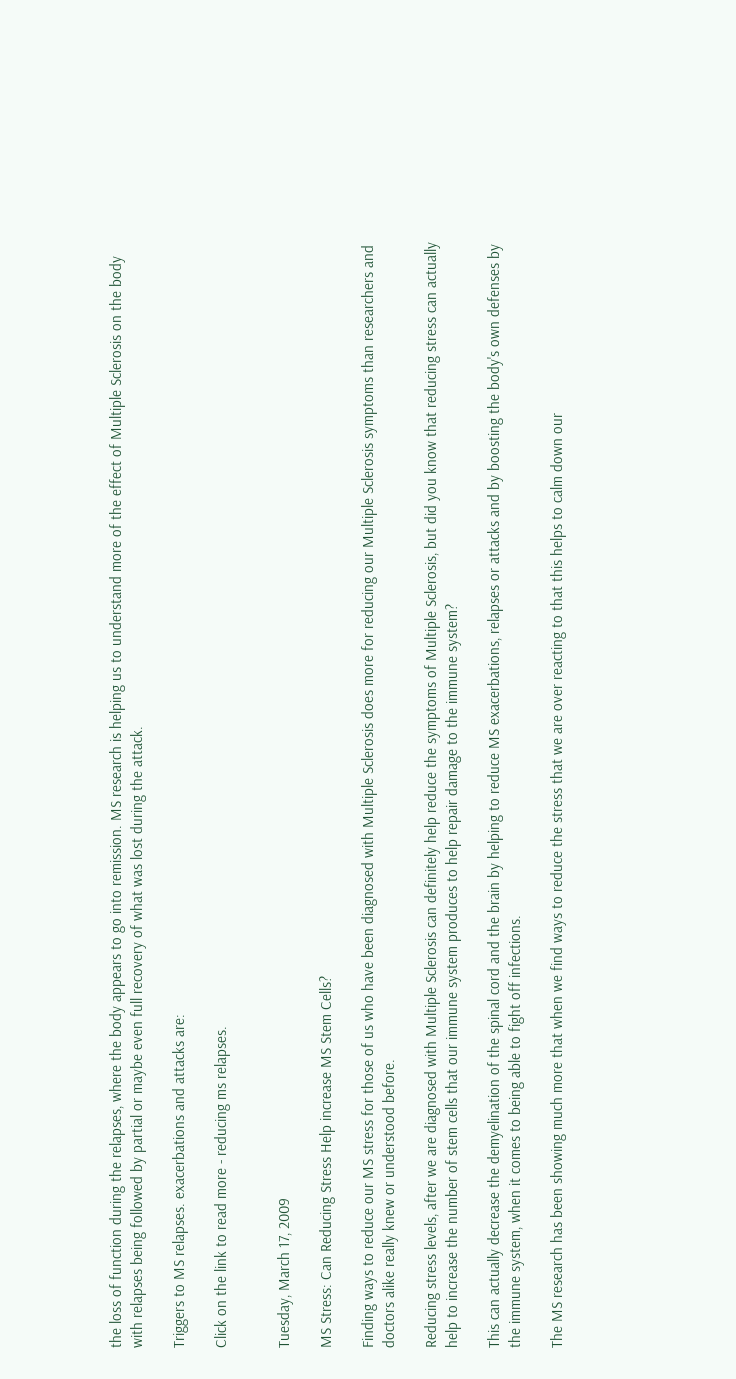the loss of function during the relapses, where the body appears to go into remission. MS research is helping us to understand more of the effect of Multiple Sclerosis on the body with relapses being followed by partial or maybe even full recovery of what was lost during the attack.

Triggers to MS relapses. exacerbations and attacks are:

Click on the link to read more - reducing ms relapses.


Tuesday, March 17, 2009

MS Stress: Can Reducing Stress Help increase MS Stem Cells?

Finding ways to reduce our MS stress for those of us who have been diagnosed with Multiple Sclerosis does more for reducing our Multiple Sclerosis symptoms than researchers and doctors alike really knew or understood before.

Reducing stress levels, after we are diagnosed with Multiple Sclerosis can definitely help reduce the symptoms of Multiple Sclerosis, but did you know that reducing stress can actually help to increase the number of stem cells that our immune system produces to help repair damage to the immune system?

This can actually decrease the demyelination of the spinal cord and the brain by helping to reduce MS exacerbations, relapses or attacks and by boosting the body's own defenses by the immune system, when it comes to being able to fight off infections.

The MS research has been showing much more that when we find ways to reduce the stress that we are over reacting to that this helps to calm down our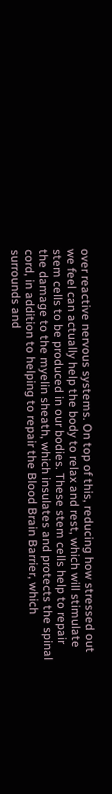over reactive nervous systems. On top of this, reducing how stressed out we feel can actually help the body to relax and rest, which will stimulate stem cells to be produced in our bodies. These stem cells help to repair the damage to the myelin sheath, which insulates and protects the spinal cord, in addition to helping to repair the Blood Brain Barrier, which surrounds and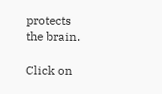protects the brain.

Click on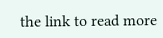the link to read more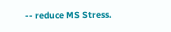-- reduce MS Stress.